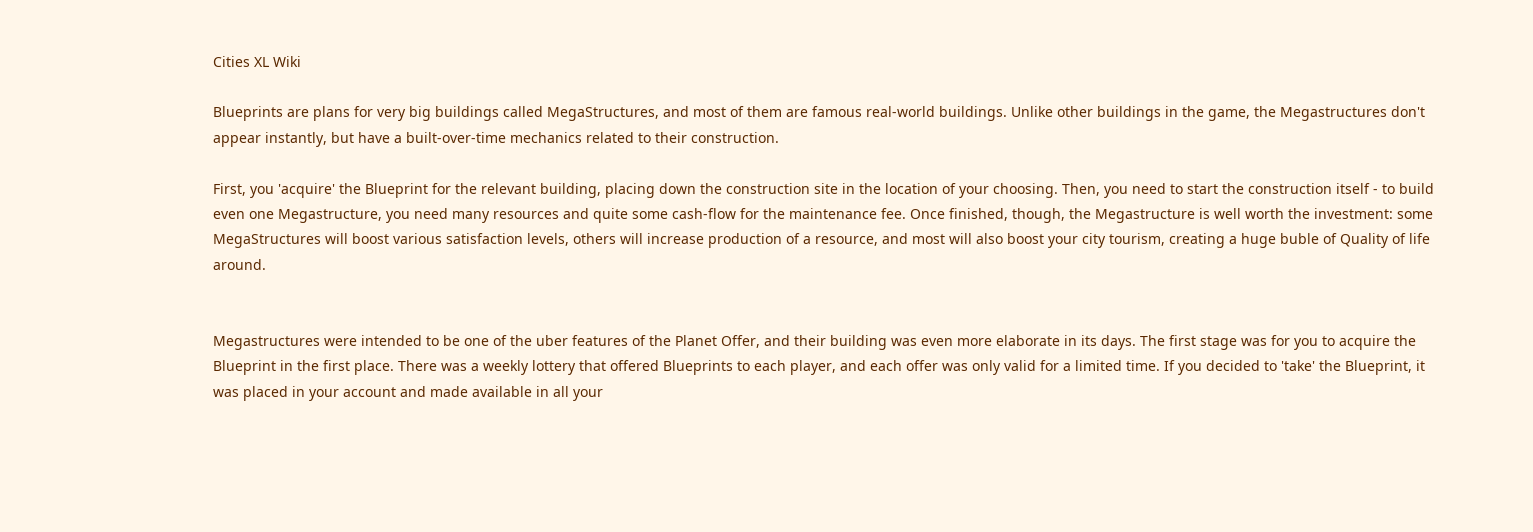Cities XL Wiki

Blueprints are plans for very big buildings called MegaStructures, and most of them are famous real-world buildings. Unlike other buildings in the game, the Megastructures don't appear instantly, but have a built-over-time mechanics related to their construction.

First, you 'acquire' the Blueprint for the relevant building, placing down the construction site in the location of your choosing. Then, you need to start the construction itself - to build even one Megastructure, you need many resources and quite some cash-flow for the maintenance fee. Once finished, though, the Megastructure is well worth the investment: some MegaStructures will boost various satisfaction levels, others will increase production of a resource, and most will also boost your city tourism, creating a huge buble of Quality of life around.


Megastructures were intended to be one of the uber features of the Planet Offer, and their building was even more elaborate in its days. The first stage was for you to acquire the Blueprint in the first place. There was a weekly lottery that offered Blueprints to each player, and each offer was only valid for a limited time. If you decided to 'take' the Blueprint, it was placed in your account and made available in all your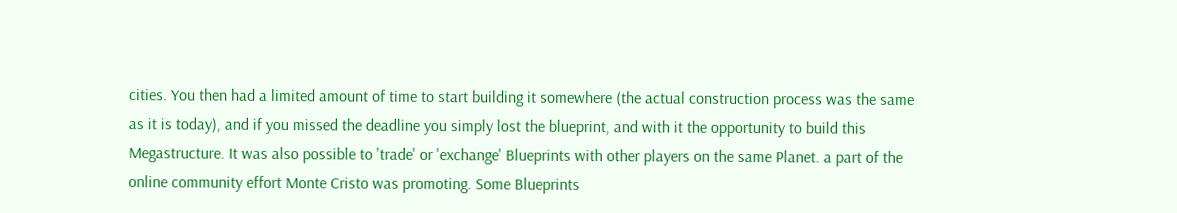cities. You then had a limited amount of time to start building it somewhere (the actual construction process was the same as it is today), and if you missed the deadline you simply lost the blueprint, and with it the opportunity to build this Megastructure. It was also possible to 'trade' or 'exchange' Blueprints with other players on the same Planet. a part of the online community effort Monte Cristo was promoting. Some Blueprints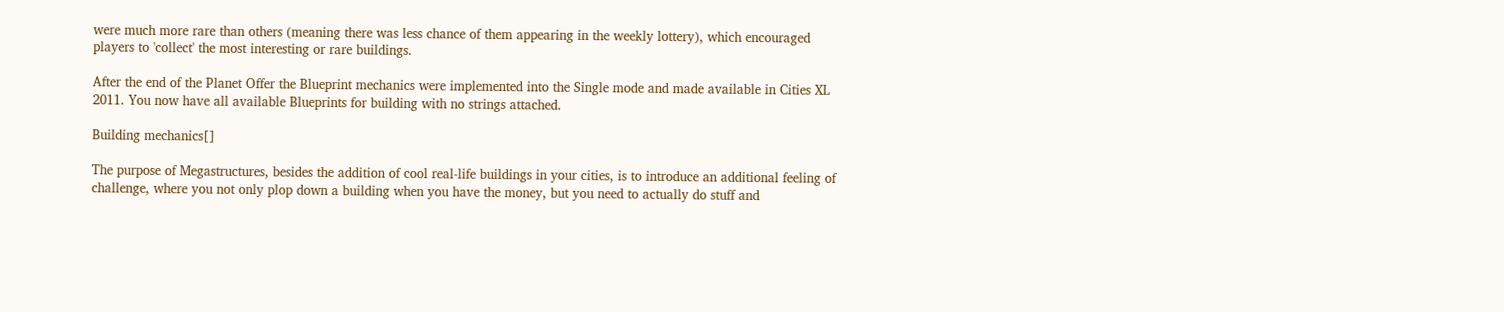were much more rare than others (meaning there was less chance of them appearing in the weekly lottery), which encouraged players to 'collect' the most interesting or rare buildings.

After the end of the Planet Offer the Blueprint mechanics were implemented into the Single mode and made available in Cities XL 2011. You now have all available Blueprints for building with no strings attached.

Building mechanics[]

The purpose of Megastructures, besides the addition of cool real-life buildings in your cities, is to introduce an additional feeling of challenge, where you not only plop down a building when you have the money, but you need to actually do stuff and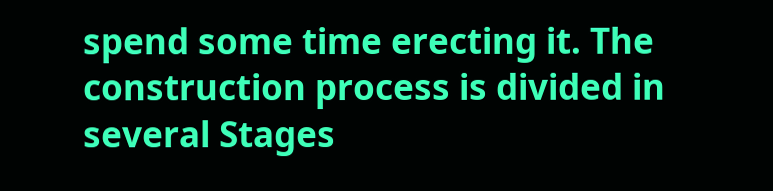spend some time erecting it. The construction process is divided in several Stages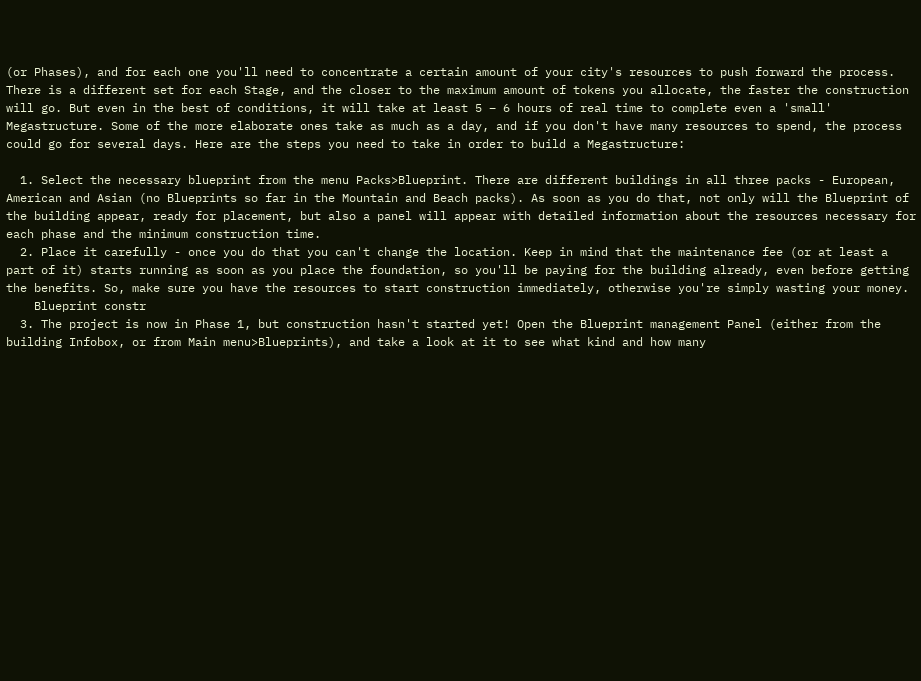(or Phases), and for each one you'll need to concentrate a certain amount of your city's resources to push forward the process. There is a different set for each Stage, and the closer to the maximum amount of tokens you allocate, the faster the construction will go. But even in the best of conditions, it will take at least 5 – 6 hours of real time to complete even a 'small' Megastructure. Some of the more elaborate ones take as much as a day, and if you don't have many resources to spend, the process could go for several days. Here are the steps you need to take in order to build a Megastructure:

  1. Select the necessary blueprint from the menu Packs>Blueprint. There are different buildings in all three packs - European, American and Asian (no Blueprints so far in the Mountain and Beach packs). As soon as you do that, not only will the Blueprint of the building appear, ready for placement, but also a panel will appear with detailed information about the resources necessary for each phase and the minimum construction time.
  2. Place it carefully - once you do that you can't change the location. Keep in mind that the maintenance fee (or at least a part of it) starts running as soon as you place the foundation, so you'll be paying for the building already, even before getting the benefits. So, make sure you have the resources to start construction immediately, otherwise you're simply wasting your money.
    Blueprint constr
  3. The project is now in Phase 1, but construction hasn't started yet! Open the Blueprint management Panel (either from the building Infobox, or from Main menu>Blueprints), and take a look at it to see what kind and how many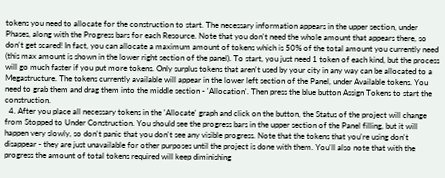tokens you need to allocate for the construction to start. The necessary information appears in the upper section, under Phases, along with the Progress bars for each Resource. Note that you don't need the whole amount that appears there, so don't get scared! In fact, you can allocate a maximum amount of tokens which is 50% of the total amount you currently need (this max amount is shown in the lower right section of the panel). To start, you just need 1 token of each kind, but the process will go much faster if you put more tokens. Only surplus tokens that aren't used by your city in any way can be allocated to a Megastructure. The tokens currently available will appear in the lower left section of the Panel, under Available tokens. You need to grab them and drag them into the middle section - 'Allocation'. Then press the blue button Assign Tokens to start the construction.
  4. After you place all necessary tokens in the 'Allocate' graph and click on the button, the Status of the project will change from Stopped to Under Construction. You should see the progress bars in the upper section of the Panel filling, but it will happen very slowly, so don't panic that you don't see any visible progress. Note that the tokens that you're using don't disappear - they are just unavailable for other purposes until the project is done with them. You'll also note that with the progress the amount of total tokens required will keep diminishing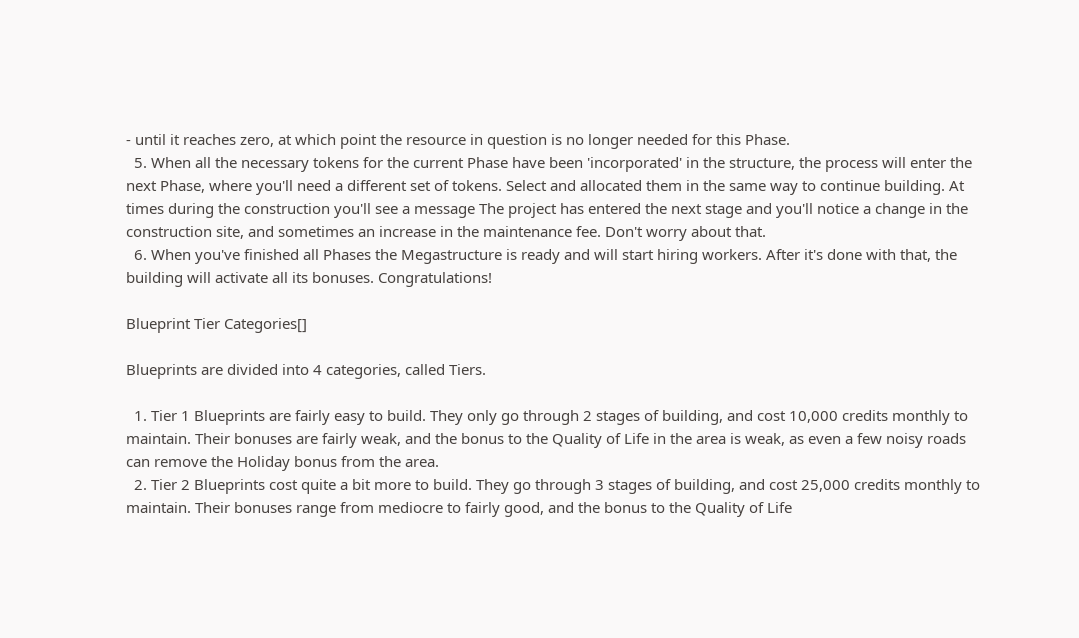- until it reaches zero, at which point the resource in question is no longer needed for this Phase.
  5. When all the necessary tokens for the current Phase have been 'incorporated' in the structure, the process will enter the next Phase, where you'll need a different set of tokens. Select and allocated them in the same way to continue building. At times during the construction you'll see a message The project has entered the next stage and you'll notice a change in the construction site, and sometimes an increase in the maintenance fee. Don't worry about that.
  6. When you've finished all Phases the Megastructure is ready and will start hiring workers. After it's done with that, the building will activate all its bonuses. Congratulations!

Blueprint Tier Categories[]

Blueprints are divided into 4 categories, called Tiers.

  1. Tier 1 Blueprints are fairly easy to build. They only go through 2 stages of building, and cost 10,000 credits monthly to maintain. Their bonuses are fairly weak, and the bonus to the Quality of Life in the area is weak, as even a few noisy roads can remove the Holiday bonus from the area.
  2. Tier 2 Blueprints cost quite a bit more to build. They go through 3 stages of building, and cost 25,000 credits monthly to maintain. Their bonuses range from mediocre to fairly good, and the bonus to the Quality of Life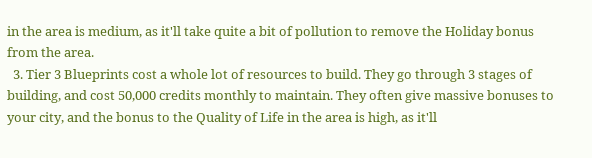in the area is medium, as it'll take quite a bit of pollution to remove the Holiday bonus from the area.
  3. Tier 3 Blueprints cost a whole lot of resources to build. They go through 3 stages of building, and cost 50,000 credits monthly to maintain. They often give massive bonuses to your city, and the bonus to the Quality of Life in the area is high, as it'll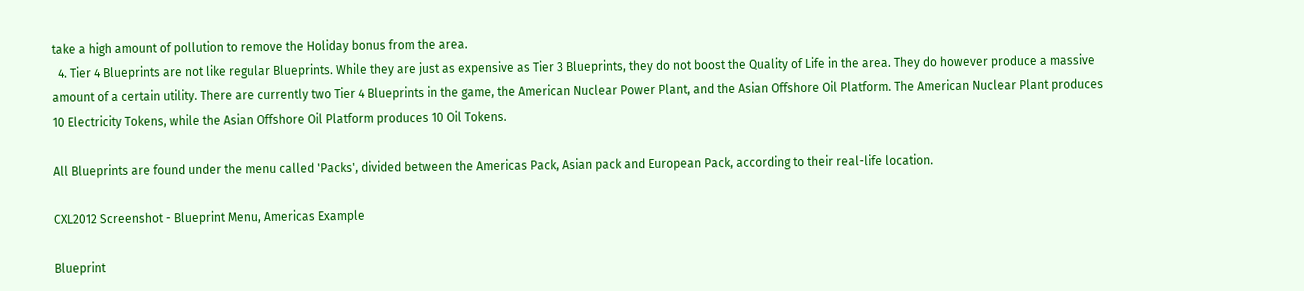take a high amount of pollution to remove the Holiday bonus from the area.
  4. Tier 4 Blueprints are not like regular Blueprints. While they are just as expensive as Tier 3 Blueprints, they do not boost the Quality of Life in the area. They do however produce a massive amount of a certain utility. There are currently two Tier 4 Blueprints in the game, the American Nuclear Power Plant, and the Asian Offshore Oil Platform. The American Nuclear Plant produces 10 Electricity Tokens, while the Asian Offshore Oil Platform produces 10 Oil Tokens.

All Blueprints are found under the menu called 'Packs', divided between the Americas Pack, Asian pack and European Pack, according to their real-life location.

CXL2012 Screenshot - Blueprint Menu, Americas Example

Blueprint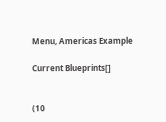Menu, Americas Example

Current Blueprints[]


(10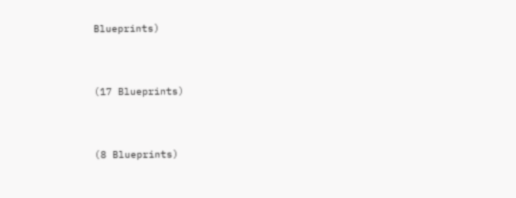Blueprints)


(17 Blueprints)


(8 Blueprints)